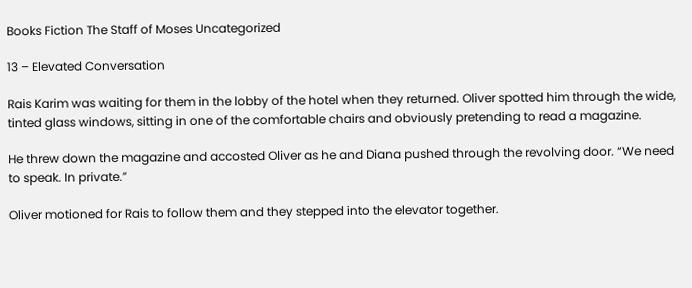Books Fiction The Staff of Moses Uncategorized

13 – Elevated Conversation

Rais Karim was waiting for them in the lobby of the hotel when they returned. Oliver spotted him through the wide, tinted glass windows, sitting in one of the comfortable chairs and obviously pretending to read a magazine.

He threw down the magazine and accosted Oliver as he and Diana pushed through the revolving door. “We need to speak. In private.”

Oliver motioned for Rais to follow them and they stepped into the elevator together.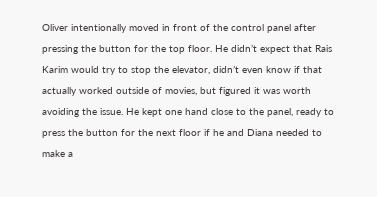Oliver intentionally moved in front of the control panel after pressing the button for the top floor. He didn’t expect that Rais Karim would try to stop the elevator, didn’t even know if that actually worked outside of movies, but figured it was worth avoiding the issue. He kept one hand close to the panel, ready to press the button for the next floor if he and Diana needed to make a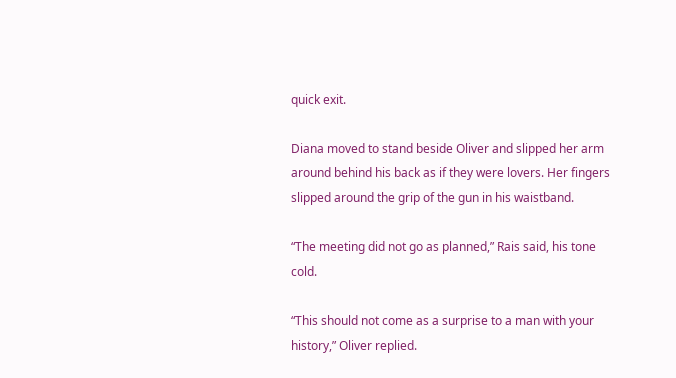quick exit.

Diana moved to stand beside Oliver and slipped her arm around behind his back as if they were lovers. Her fingers slipped around the grip of the gun in his waistband.

“The meeting did not go as planned,” Rais said, his tone cold.

“This should not come as a surprise to a man with your history,” Oliver replied.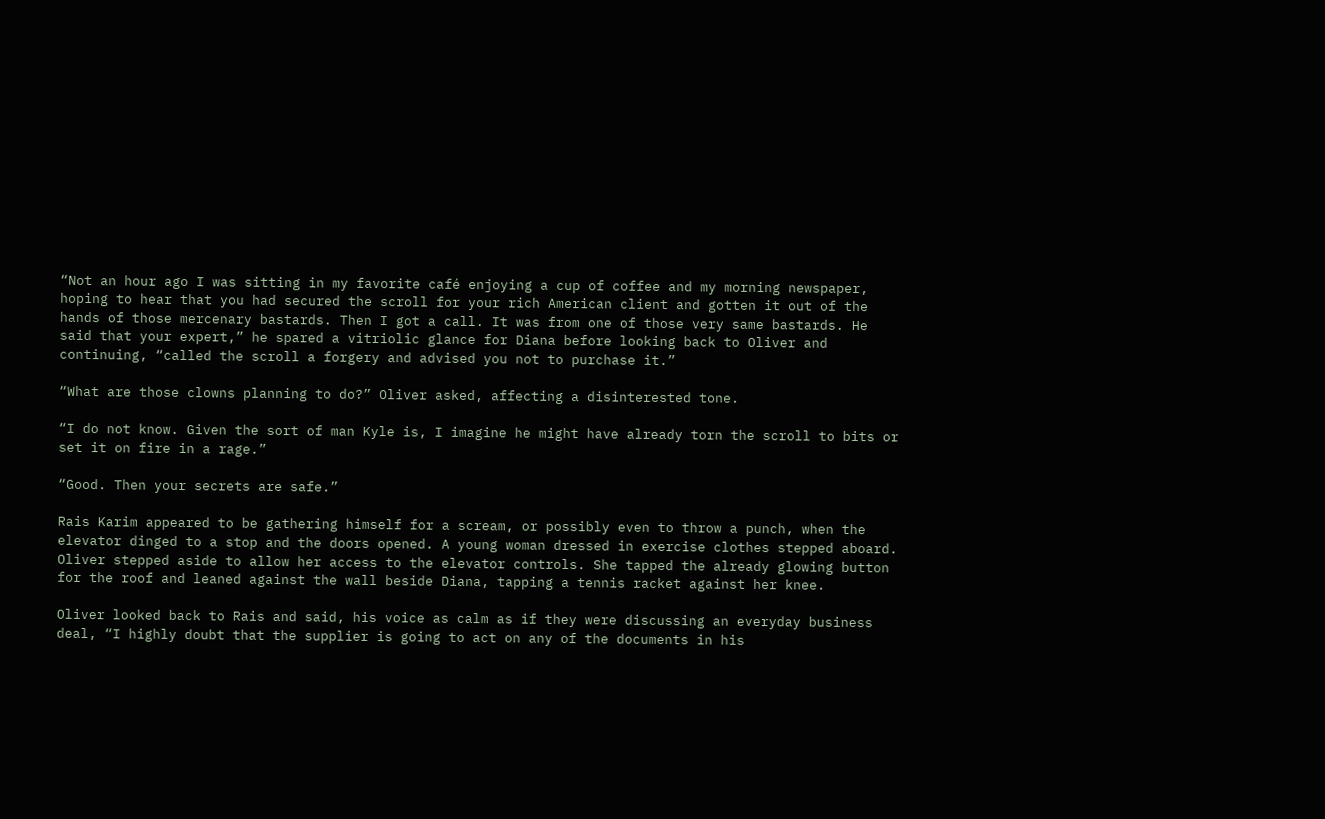“Not an hour ago I was sitting in my favorite café enjoying a cup of coffee and my morning newspaper, hoping to hear that you had secured the scroll for your rich American client and gotten it out of the hands of those mercenary bastards. Then I got a call. It was from one of those very same bastards. He said that your expert,” he spared a vitriolic glance for Diana before looking back to Oliver and continuing, “called the scroll a forgery and advised you not to purchase it.”

“What are those clowns planning to do?” Oliver asked, affecting a disinterested tone.

“I do not know. Given the sort of man Kyle is, I imagine he might have already torn the scroll to bits or set it on fire in a rage.”

“Good. Then your secrets are safe.”

Rais Karim appeared to be gathering himself for a scream, or possibly even to throw a punch, when the elevator dinged to a stop and the doors opened. A young woman dressed in exercise clothes stepped aboard. Oliver stepped aside to allow her access to the elevator controls. She tapped the already glowing button for the roof and leaned against the wall beside Diana, tapping a tennis racket against her knee.

Oliver looked back to Rais and said, his voice as calm as if they were discussing an everyday business deal, “I highly doubt that the supplier is going to act on any of the documents in his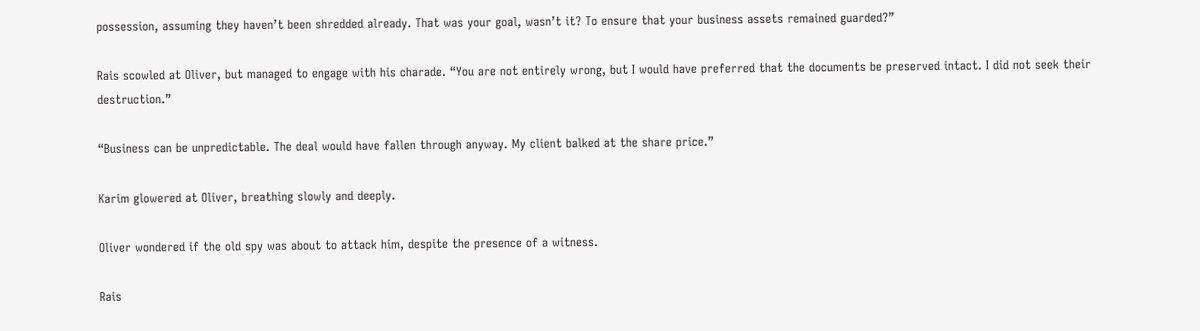possession, assuming they haven’t been shredded already. That was your goal, wasn’t it? To ensure that your business assets remained guarded?”

Rais scowled at Oliver, but managed to engage with his charade. “You are not entirely wrong, but I would have preferred that the documents be preserved intact. I did not seek their destruction.”

“Business can be unpredictable. The deal would have fallen through anyway. My client balked at the share price.”

Karim glowered at Oliver, breathing slowly and deeply.

Oliver wondered if the old spy was about to attack him, despite the presence of a witness.

Rais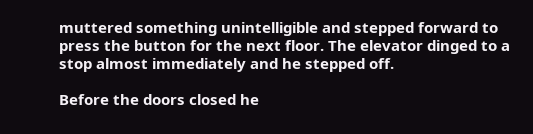muttered something unintelligible and stepped forward to press the button for the next floor. The elevator dinged to a stop almost immediately and he stepped off.

Before the doors closed he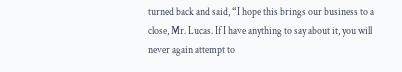turned back and said, “I hope this brings our business to a close, Mr. Lucas. If I have anything to say about it, you will never again attempt to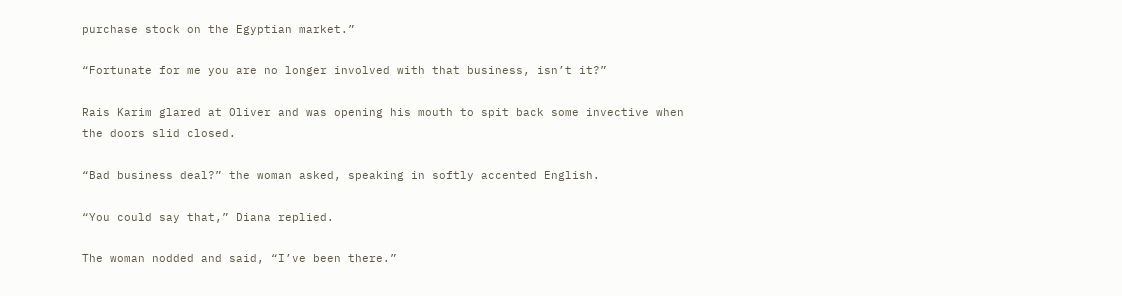purchase stock on the Egyptian market.”

“Fortunate for me you are no longer involved with that business, isn’t it?”

Rais Karim glared at Oliver and was opening his mouth to spit back some invective when the doors slid closed.

“Bad business deal?” the woman asked, speaking in softly accented English.

“You could say that,” Diana replied.

The woman nodded and said, “I’ve been there.”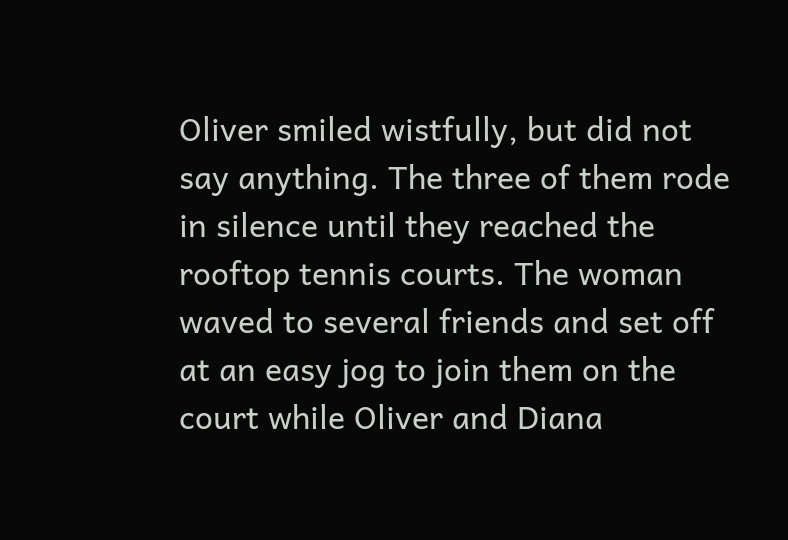Oliver smiled wistfully, but did not say anything. The three of them rode in silence until they reached the rooftop tennis courts. The woman waved to several friends and set off at an easy jog to join them on the court while Oliver and Diana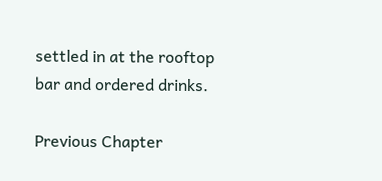settled in at the rooftop bar and ordered drinks.

Previous Chapter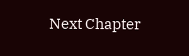Next Chapter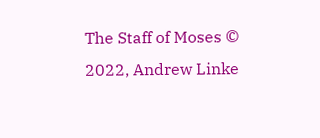The Staff of Moses © 2022, Andrew Linke